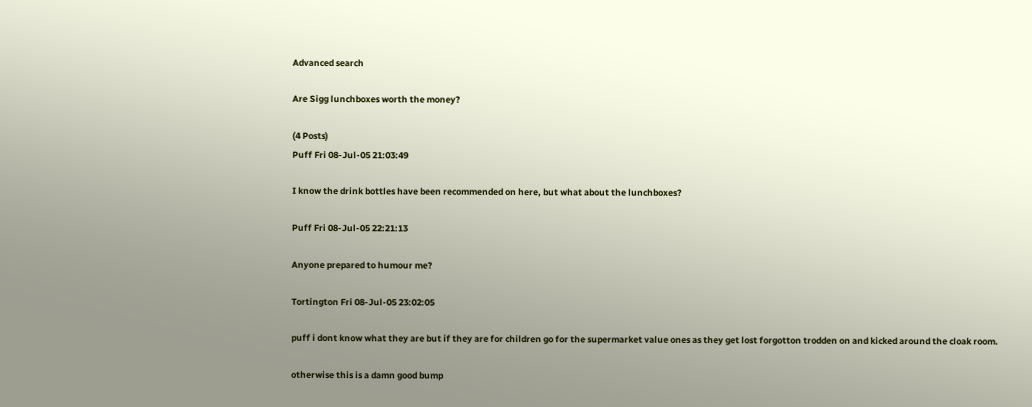Advanced search

Are Sigg lunchboxes worth the money?

(4 Posts)
Puff Fri 08-Jul-05 21:03:49

I know the drink bottles have been recommended on here, but what about the lunchboxes?

Puff Fri 08-Jul-05 22:21:13

Anyone prepared to humour me?

Tortington Fri 08-Jul-05 23:02:05

puff i dont know what they are but if they are for children go for the supermarket value ones as they get lost forgotton trodden on and kicked around the cloak room.

otherwise this is a damn good bump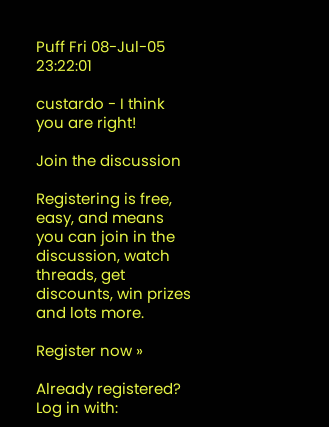Puff Fri 08-Jul-05 23:22:01

custardo - I think you are right!

Join the discussion

Registering is free, easy, and means you can join in the discussion, watch threads, get discounts, win prizes and lots more.

Register now »

Already registered? Log in with: